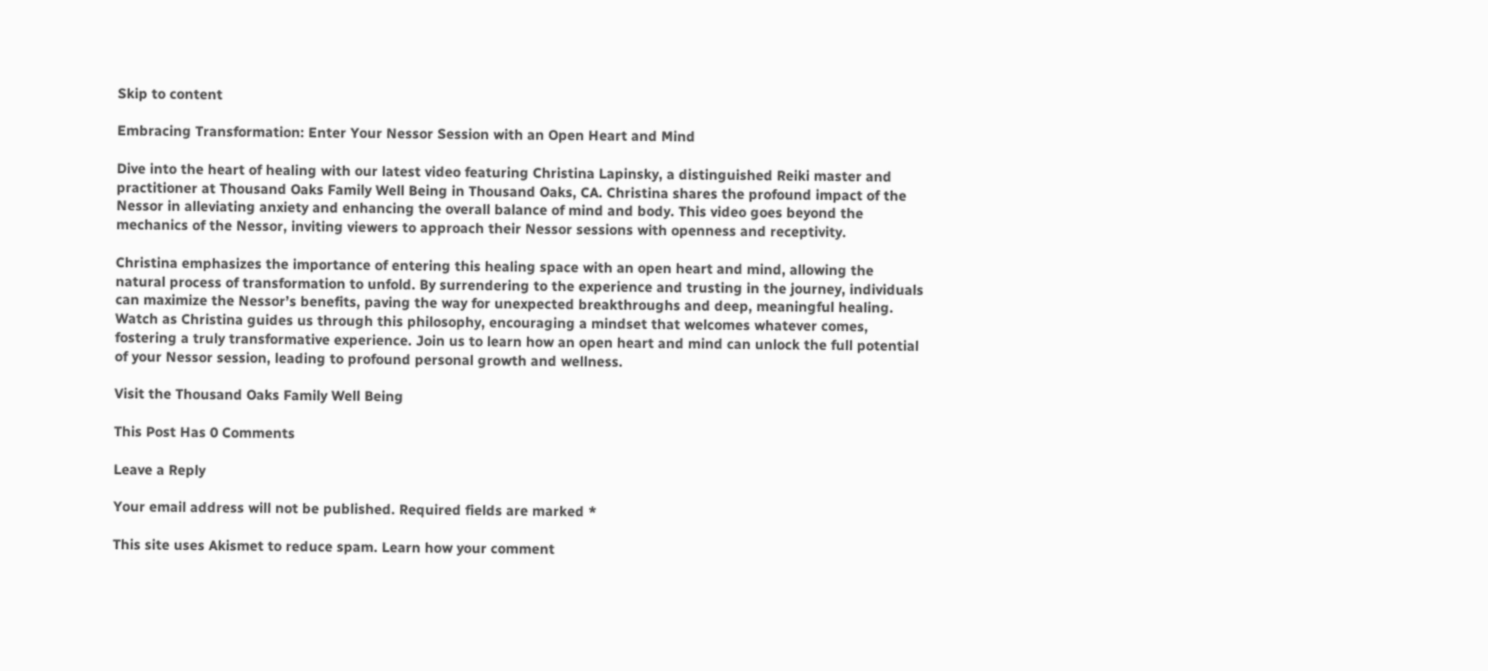Skip to content

Embracing Transformation: Enter Your Nessor Session with an Open Heart and Mind

Dive into the heart of healing with our latest video featuring Christina Lapinsky, a distinguished Reiki master and practitioner at Thousand Oaks Family Well Being in Thousand Oaks, CA. Christina shares the profound impact of the Nessor in alleviating anxiety and enhancing the overall balance of mind and body. This video goes beyond the mechanics of the Nessor, inviting viewers to approach their Nessor sessions with openness and receptivity.

Christina emphasizes the importance of entering this healing space with an open heart and mind, allowing the natural process of transformation to unfold. By surrendering to the experience and trusting in the journey, individuals can maximize the Nessor’s benefits, paving the way for unexpected breakthroughs and deep, meaningful healing. Watch as Christina guides us through this philosophy, encouraging a mindset that welcomes whatever comes, fostering a truly transformative experience. Join us to learn how an open heart and mind can unlock the full potential of your Nessor session, leading to profound personal growth and wellness.

Visit the Thousand Oaks Family Well Being

This Post Has 0 Comments

Leave a Reply

Your email address will not be published. Required fields are marked *

This site uses Akismet to reduce spam. Learn how your comment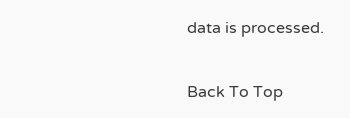data is processed.

Back To Top